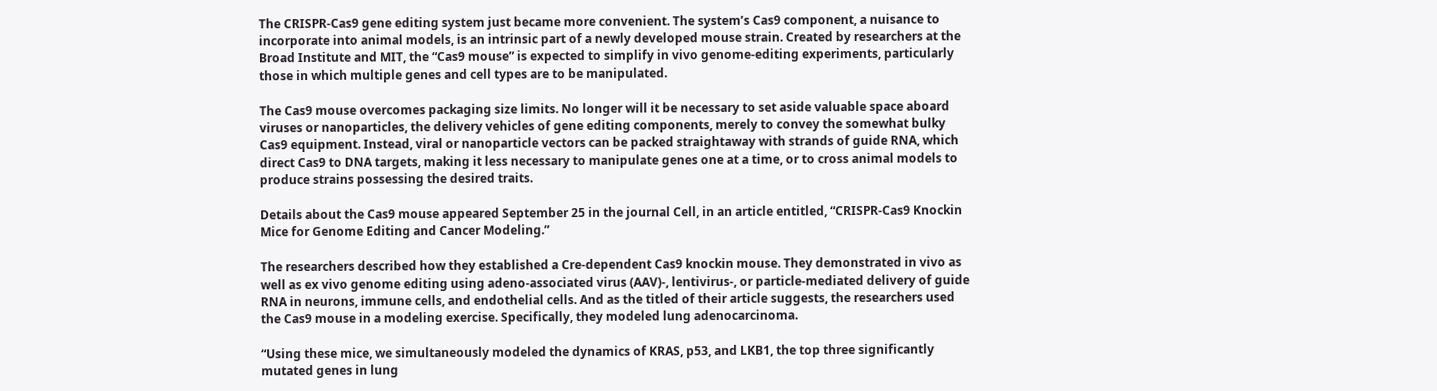The CRISPR-Cas9 gene editing system just became more convenient. The system’s Cas9 component, a nuisance to incorporate into animal models, is an intrinsic part of a newly developed mouse strain. Created by researchers at the Broad Institute and MIT, the “Cas9 mouse” is expected to simplify in vivo genome-editing experiments, particularly those in which multiple genes and cell types are to be manipulated.

The Cas9 mouse overcomes packaging size limits. No longer will it be necessary to set aside valuable space aboard viruses or nanoparticles, the delivery vehicles of gene editing components, merely to convey the somewhat bulky Cas9 equipment. Instead, viral or nanoparticle vectors can be packed straightaway with strands of guide RNA, which direct Cas9 to DNA targets, making it less necessary to manipulate genes one at a time, or to cross animal models to produce strains possessing the desired traits.

Details about the Cas9 mouse appeared September 25 in the journal Cell, in an article entitled, “CRISPR-Cas9 Knockin Mice for Genome Editing and Cancer Modeling.”

The researchers described how they established a Cre-dependent Cas9 knockin mouse. They demonstrated in vivo as well as ex vivo genome editing using adeno-associated virus (AAV)-, lentivirus-, or particle-mediated delivery of guide RNA in neurons, immune cells, and endothelial cells. And as the titled of their article suggests, the researchers used the Cas9 mouse in a modeling exercise. Specifically, they modeled lung adenocarcinoma.

“Using these mice, we simultaneously modeled the dynamics of KRAS, p53, and LKB1, the top three significantly mutated genes in lung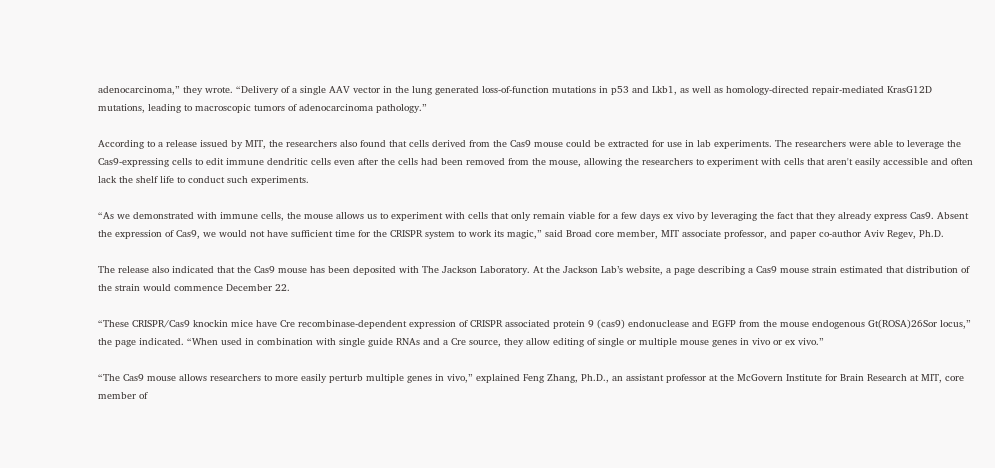adenocarcinoma,” they wrote. “Delivery of a single AAV vector in the lung generated loss-of-function mutations in p53 and Lkb1, as well as homology-directed repair-mediated KrasG12D mutations, leading to macroscopic tumors of adenocarcinoma pathology.”

According to a release issued by MIT, the researchers also found that cells derived from the Cas9 mouse could be extracted for use in lab experiments. The researchers were able to leverage the Cas9-expressing cells to edit immune dendritic cells even after the cells had been removed from the mouse, allowing the researchers to experiment with cells that aren't easily accessible and often lack the shelf life to conduct such experiments.

“As we demonstrated with immune cells, the mouse allows us to experiment with cells that only remain viable for a few days ex vivo by leveraging the fact that they already express Cas9. Absent the expression of Cas9, we would not have sufficient time for the CRISPR system to work its magic,” said Broad core member, MIT associate professor, and paper co-author Aviv Regev, Ph.D.

The release also indicated that the Cas9 mouse has been deposited with The Jackson Laboratory. At the Jackson Lab’s website, a page describing a Cas9 mouse strain estimated that distribution of the strain would commence December 22.

“These CRISPR/Cas9 knockin mice have Cre recombinase-dependent expression of CRISPR associated protein 9 (cas9) endonuclease and EGFP from the mouse endogenous Gt(ROSA)26Sor locus,” the page indicated. “When used in combination with single guide RNAs and a Cre source, they allow editing of single or multiple mouse genes in vivo or ex vivo.”

“The Cas9 mouse allows researchers to more easily perturb multiple genes in vivo,” explained Feng Zhang, Ph.D., an assistant professor at the McGovern Institute for Brain Research at MIT, core member of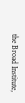the Broad Institute,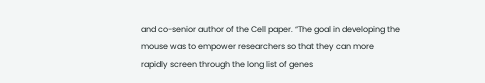and co-senior author of the Cell paper. “The goal in developing the mouse was to empower researchers so that they can more rapidly screen through the long list of genes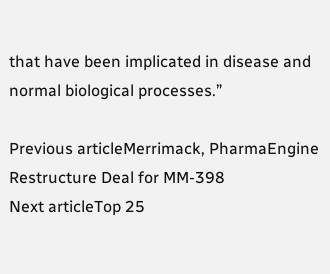that have been implicated in disease and normal biological processes.”

Previous articleMerrimack, PharmaEngine Restructure Deal for MM-398
Next articleTop 25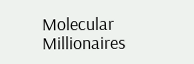Molecular Millionaires